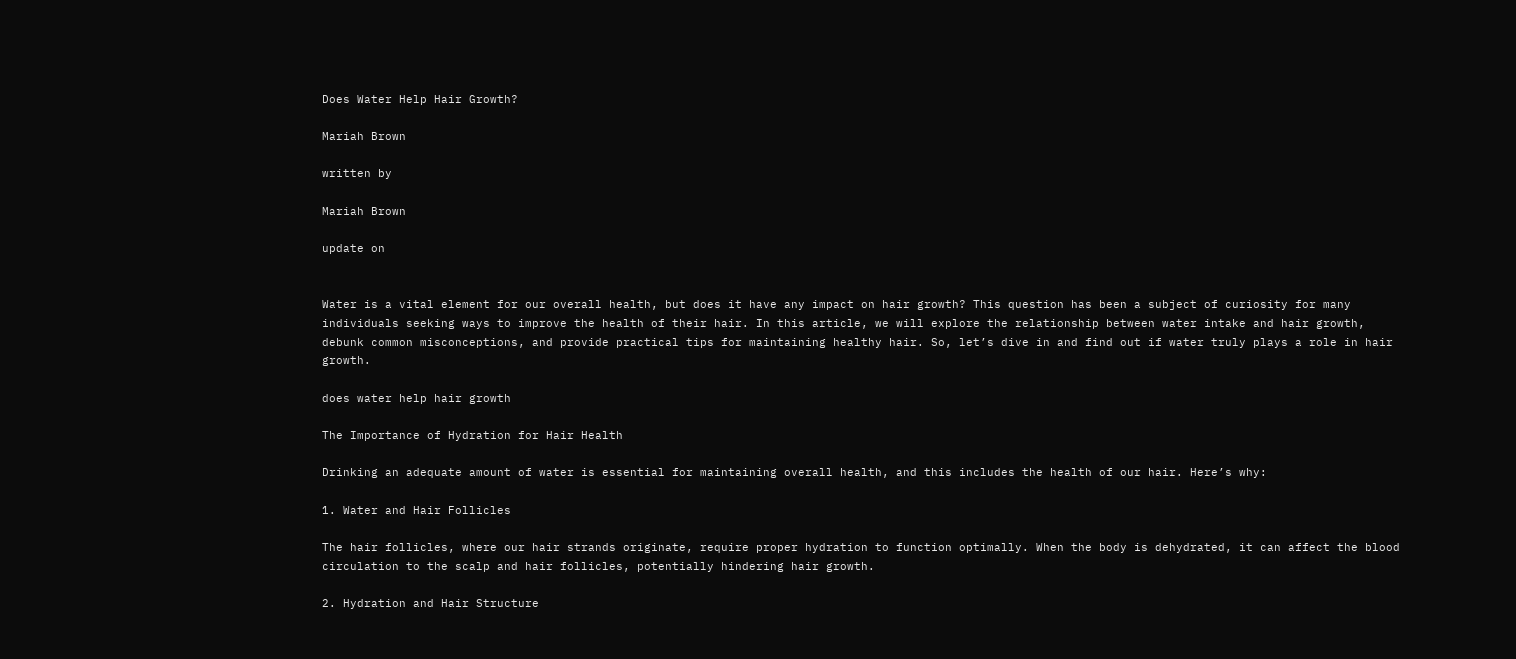Does Water Help Hair Growth?

Mariah Brown

written by

Mariah Brown

update on


Water is a vital element for our overall health, but does it have any impact on hair growth? This question has been a subject of curiosity for many individuals seeking ways to improve the health of their hair. In this article, we will explore the relationship between water intake and hair growth, debunk common misconceptions, and provide practical tips for maintaining healthy hair. So, let’s dive in and find out if water truly plays a role in hair growth.

does water help hair growth

The Importance of Hydration for Hair Health

Drinking an adequate amount of water is essential for maintaining overall health, and this includes the health of our hair. Here’s why:

1. Water and Hair Follicles

The hair follicles, where our hair strands originate, require proper hydration to function optimally. When the body is dehydrated, it can affect the blood circulation to the scalp and hair follicles, potentially hindering hair growth.

2. Hydration and Hair Structure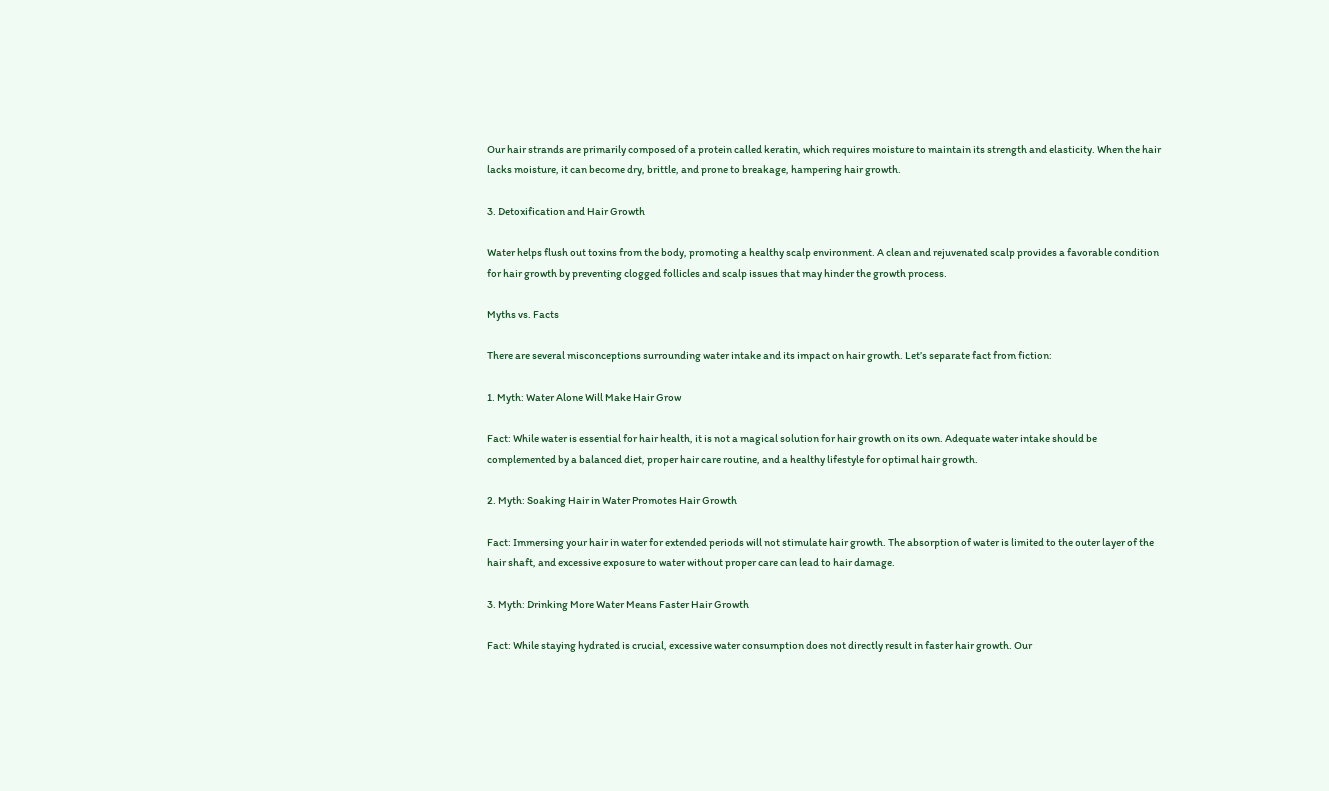Our hair strands are primarily composed of a protein called keratin, which requires moisture to maintain its strength and elasticity. When the hair lacks moisture, it can become dry, brittle, and prone to breakage, hampering hair growth.

3. Detoxification and Hair Growth

Water helps flush out toxins from the body, promoting a healthy scalp environment. A clean and rejuvenated scalp provides a favorable condition for hair growth by preventing clogged follicles and scalp issues that may hinder the growth process.

Myths vs. Facts

There are several misconceptions surrounding water intake and its impact on hair growth. Let’s separate fact from fiction:

1. Myth: Water Alone Will Make Hair Grow

Fact: While water is essential for hair health, it is not a magical solution for hair growth on its own. Adequate water intake should be complemented by a balanced diet, proper hair care routine, and a healthy lifestyle for optimal hair growth.

2. Myth: Soaking Hair in Water Promotes Hair Growth

Fact: Immersing your hair in water for extended periods will not stimulate hair growth. The absorption of water is limited to the outer layer of the hair shaft, and excessive exposure to water without proper care can lead to hair damage.

3. Myth: Drinking More Water Means Faster Hair Growth

Fact: While staying hydrated is crucial, excessive water consumption does not directly result in faster hair growth. Our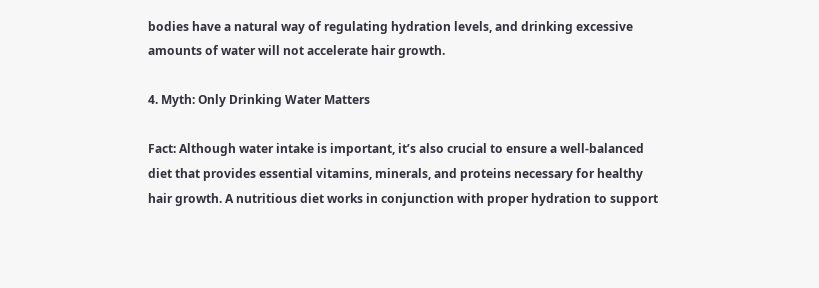bodies have a natural way of regulating hydration levels, and drinking excessive amounts of water will not accelerate hair growth.

4. Myth: Only Drinking Water Matters

Fact: Although water intake is important, it’s also crucial to ensure a well-balanced diet that provides essential vitamins, minerals, and proteins necessary for healthy hair growth. A nutritious diet works in conjunction with proper hydration to support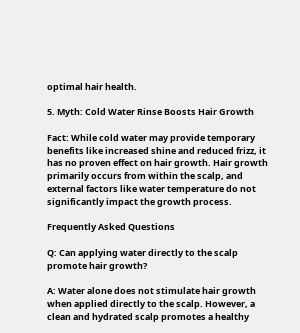optimal hair health.

5. Myth: Cold Water Rinse Boosts Hair Growth

Fact: While cold water may provide temporary benefits like increased shine and reduced frizz, it has no proven effect on hair growth. Hair growth primarily occurs from within the scalp, and external factors like water temperature do not significantly impact the growth process.

Frequently Asked Questions

Q: Can applying water directly to the scalp promote hair growth?

A: Water alone does not stimulate hair growth when applied directly to the scalp. However, a clean and hydrated scalp promotes a healthy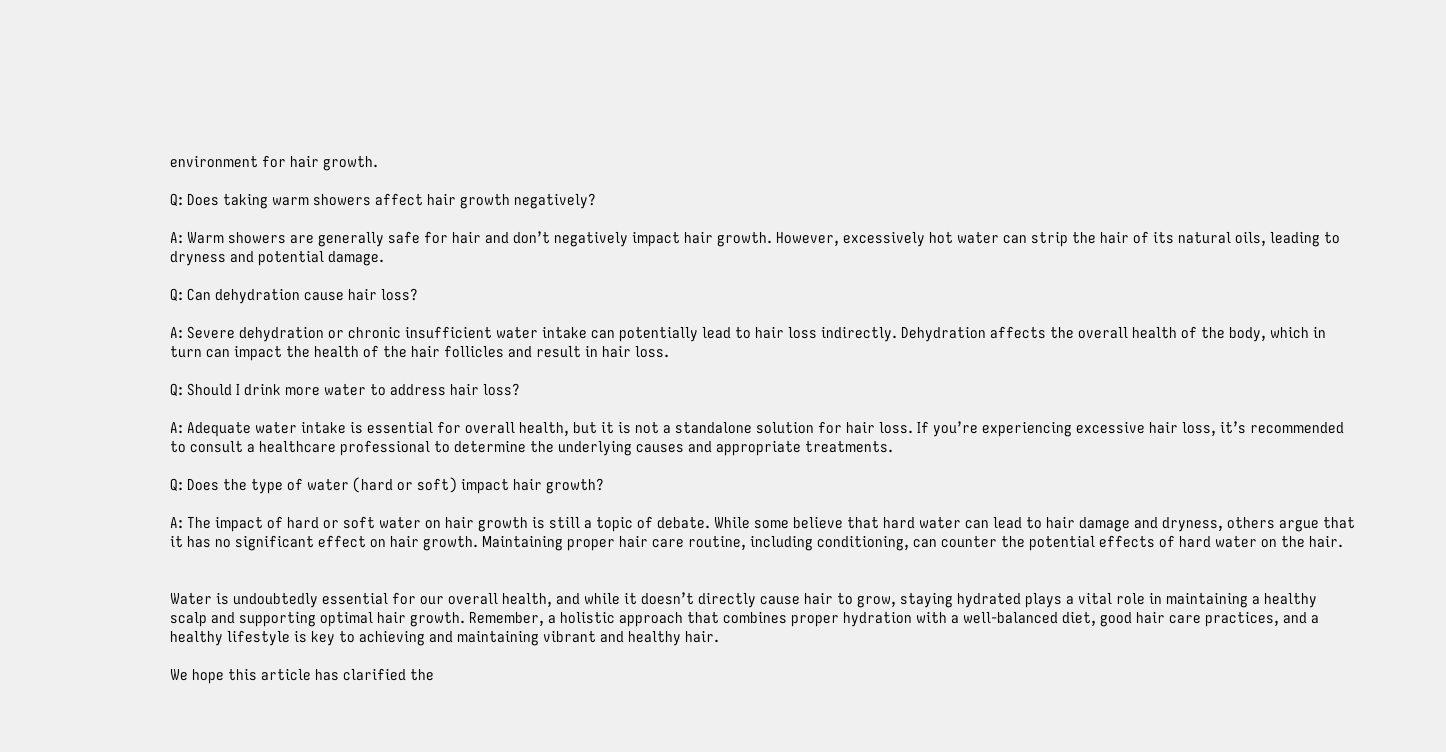environment for hair growth.

Q: Does taking warm showers affect hair growth negatively?

A: Warm showers are generally safe for hair and don’t negatively impact hair growth. However, excessively hot water can strip the hair of its natural oils, leading to dryness and potential damage.

Q: Can dehydration cause hair loss?

A: Severe dehydration or chronic insufficient water intake can potentially lead to hair loss indirectly. Dehydration affects the overall health of the body, which in turn can impact the health of the hair follicles and result in hair loss.

Q: Should I drink more water to address hair loss?

A: Adequate water intake is essential for overall health, but it is not a standalone solution for hair loss. If you’re experiencing excessive hair loss, it’s recommended to consult a healthcare professional to determine the underlying causes and appropriate treatments.

Q: Does the type of water (hard or soft) impact hair growth?

A: The impact of hard or soft water on hair growth is still a topic of debate. While some believe that hard water can lead to hair damage and dryness, others argue that it has no significant effect on hair growth. Maintaining proper hair care routine, including conditioning, can counter the potential effects of hard water on the hair.


Water is undoubtedly essential for our overall health, and while it doesn’t directly cause hair to grow, staying hydrated plays a vital role in maintaining a healthy scalp and supporting optimal hair growth. Remember, a holistic approach that combines proper hydration with a well-balanced diet, good hair care practices, and a healthy lifestyle is key to achieving and maintaining vibrant and healthy hair.

We hope this article has clarified the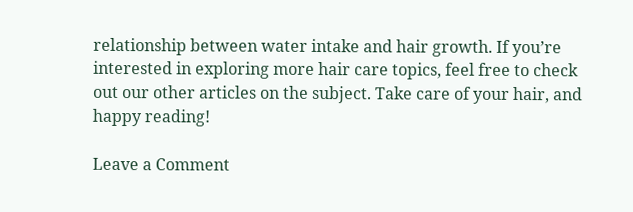relationship between water intake and hair growth. If you’re interested in exploring more hair care topics, feel free to check out our other articles on the subject. Take care of your hair, and happy reading!

Leave a Comment